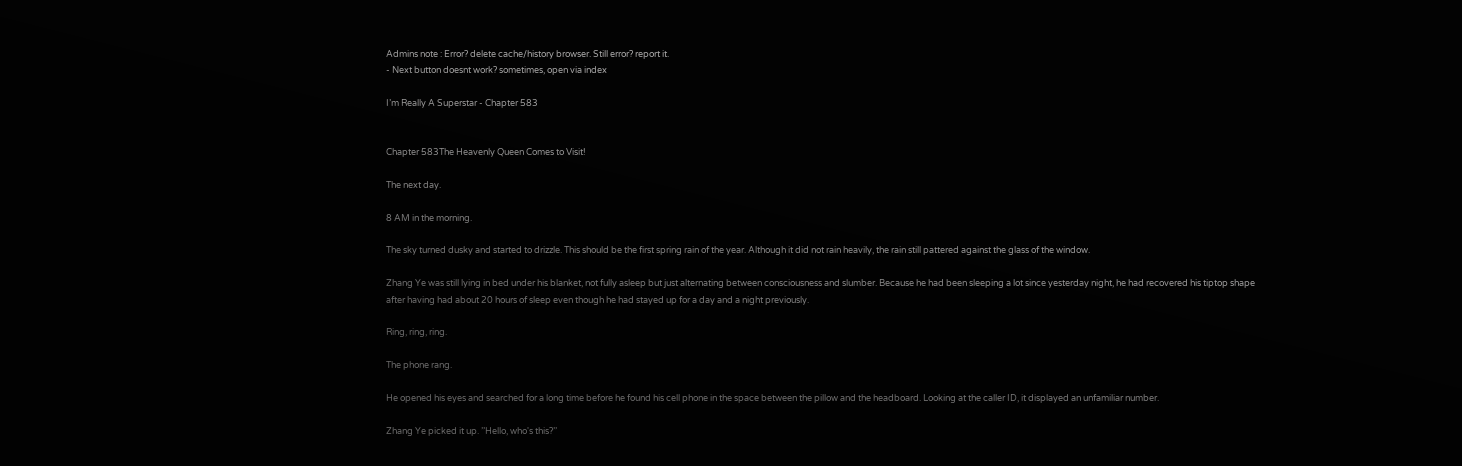Admins note : Error? delete cache/history browser. Still error? report it.
- Next button doesnt work? sometimes, open via index

I’m Really A Superstar - Chapter 583


Chapter 583The Heavenly Queen Comes to Visit!

The next day.

8 AM in the morning.

The sky turned dusky and started to drizzle. This should be the first spring rain of the year. Although it did not rain heavily, the rain still pattered against the glass of the window.

Zhang Ye was still lying in bed under his blanket, not fully asleep but just alternating between consciousness and slumber. Because he had been sleeping a lot since yesterday night, he had recovered his tiptop shape after having had about 20 hours of sleep even though he had stayed up for a day and a night previously.

Ring, ring, ring.

The phone rang.

He opened his eyes and searched for a long time before he found his cell phone in the space between the pillow and the headboard. Looking at the caller ID, it displayed an unfamiliar number.

Zhang Ye picked it up. ’’Hello, who's this?’’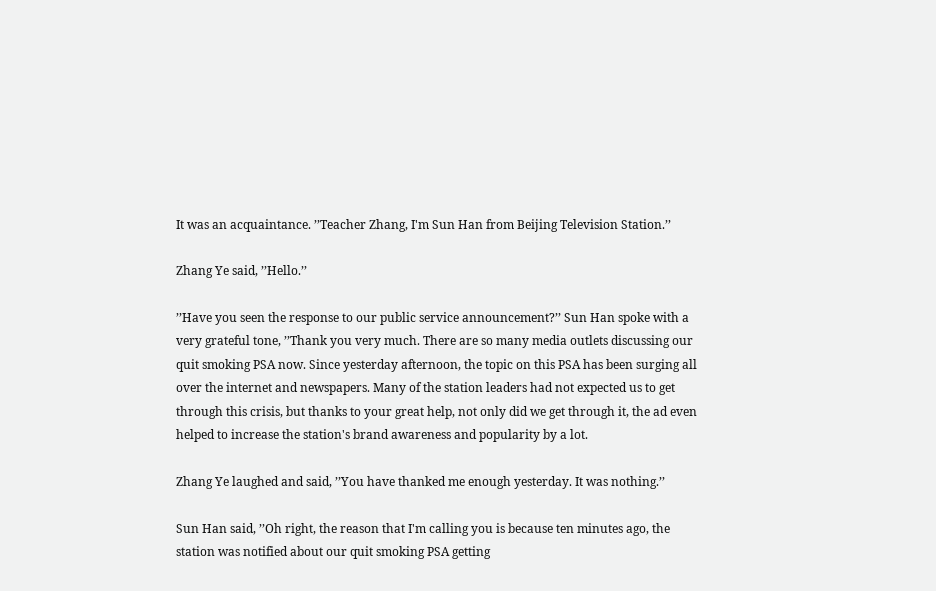It was an acquaintance. ’’Teacher Zhang, I'm Sun Han from Beijing Television Station.’’

Zhang Ye said, ’’Hello.’’

’’Have you seen the response to our public service announcement?’’ Sun Han spoke with a very grateful tone, ’’Thank you very much. There are so many media outlets discussing our quit smoking PSA now. Since yesterday afternoon, the topic on this PSA has been surging all over the internet and newspapers. Many of the station leaders had not expected us to get through this crisis, but thanks to your great help, not only did we get through it, the ad even helped to increase the station's brand awareness and popularity by a lot.

Zhang Ye laughed and said, ’’You have thanked me enough yesterday. It was nothing.’’

Sun Han said, ’’Oh right, the reason that I'm calling you is because ten minutes ago, the station was notified about our quit smoking PSA getting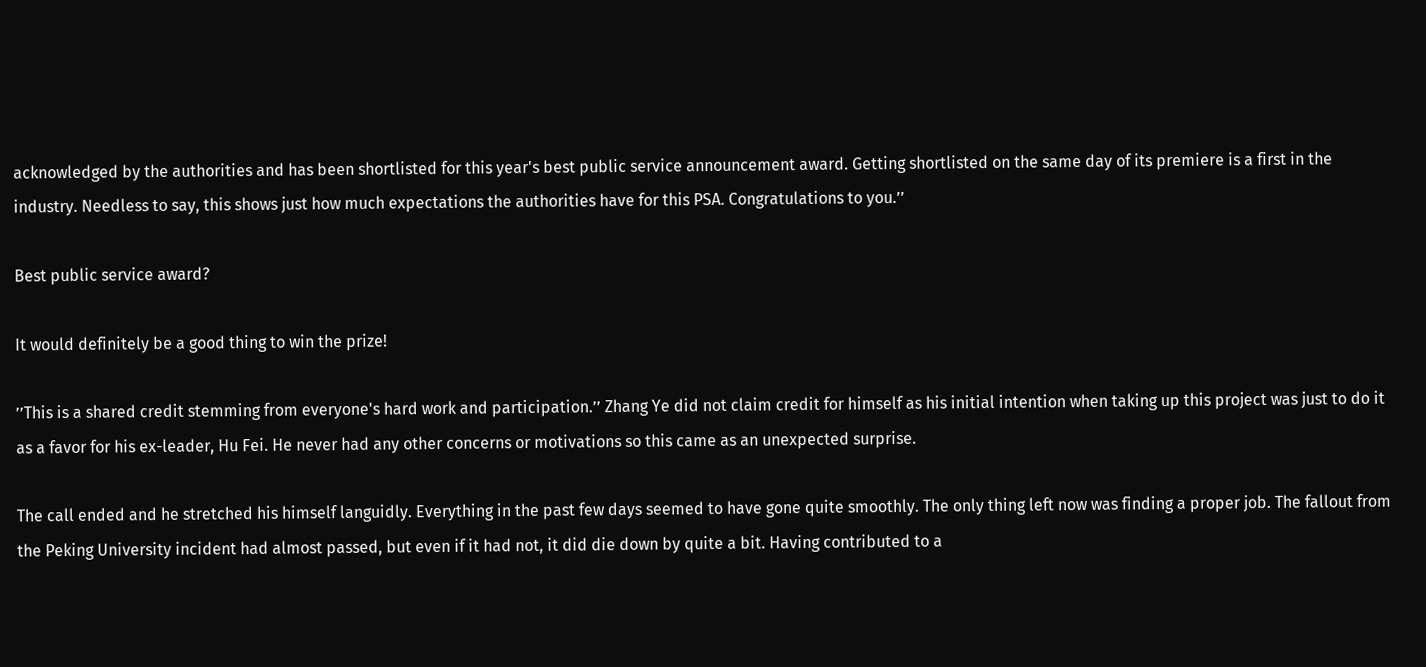acknowledged by the authorities and has been shortlisted for this year's best public service announcement award. Getting shortlisted on the same day of its premiere is a first in the industry. Needless to say, this shows just how much expectations the authorities have for this PSA. Congratulations to you.’’

Best public service award?

It would definitely be a good thing to win the prize!

’’This is a shared credit stemming from everyone's hard work and participation.’’ Zhang Ye did not claim credit for himself as his initial intention when taking up this project was just to do it as a favor for his ex-leader, Hu Fei. He never had any other concerns or motivations so this came as an unexpected surprise.

The call ended and he stretched his himself languidly. Everything in the past few days seemed to have gone quite smoothly. The only thing left now was finding a proper job. The fallout from the Peking University incident had almost passed, but even if it had not, it did die down by quite a bit. Having contributed to a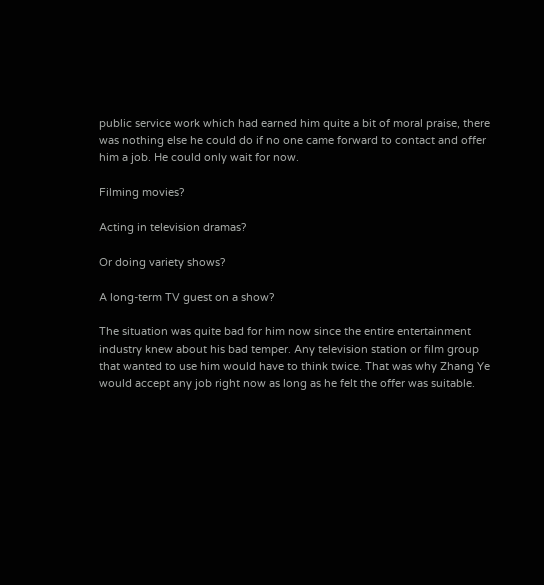public service work which had earned him quite a bit of moral praise, there was nothing else he could do if no one came forward to contact and offer him a job. He could only wait for now.

Filming movies?

Acting in television dramas?

Or doing variety shows?

A long-term TV guest on a show?

The situation was quite bad for him now since the entire entertainment industry knew about his bad temper. Any television station or film group that wanted to use him would have to think twice. That was why Zhang Ye would accept any job right now as long as he felt the offer was suitable.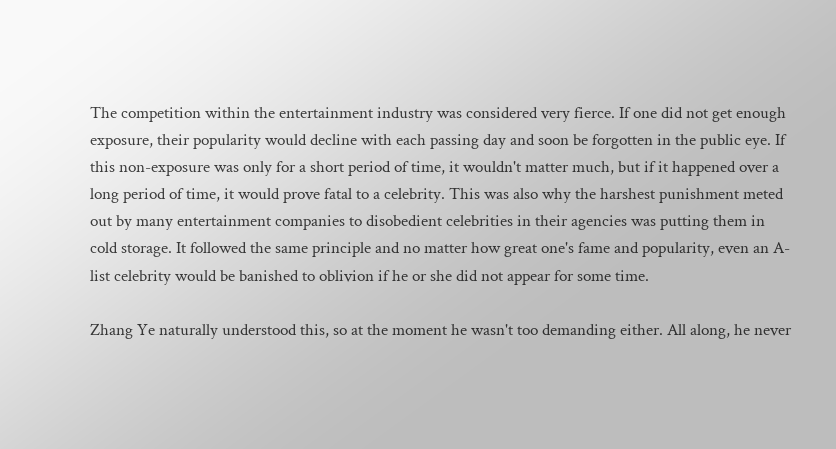The competition within the entertainment industry was considered very fierce. If one did not get enough exposure, their popularity would decline with each passing day and soon be forgotten in the public eye. If this non-exposure was only for a short period of time, it wouldn't matter much, but if it happened over a long period of time, it would prove fatal to a celebrity. This was also why the harshest punishment meted out by many entertainment companies to disobedient celebrities in their agencies was putting them in cold storage. It followed the same principle and no matter how great one's fame and popularity, even an A-list celebrity would be banished to oblivion if he or she did not appear for some time.

Zhang Ye naturally understood this, so at the moment he wasn't too demanding either. All along, he never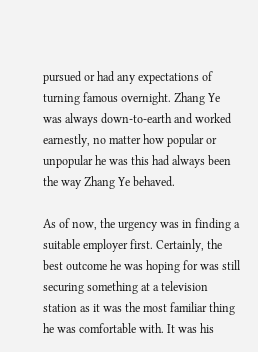pursued or had any expectations of turning famous overnight. Zhang Ye was always down-to-earth and worked earnestly, no matter how popular or unpopular he was this had always been the way Zhang Ye behaved.

As of now, the urgency was in finding a suitable employer first. Certainly, the best outcome he was hoping for was still securing something at a television station as it was the most familiar thing he was comfortable with. It was his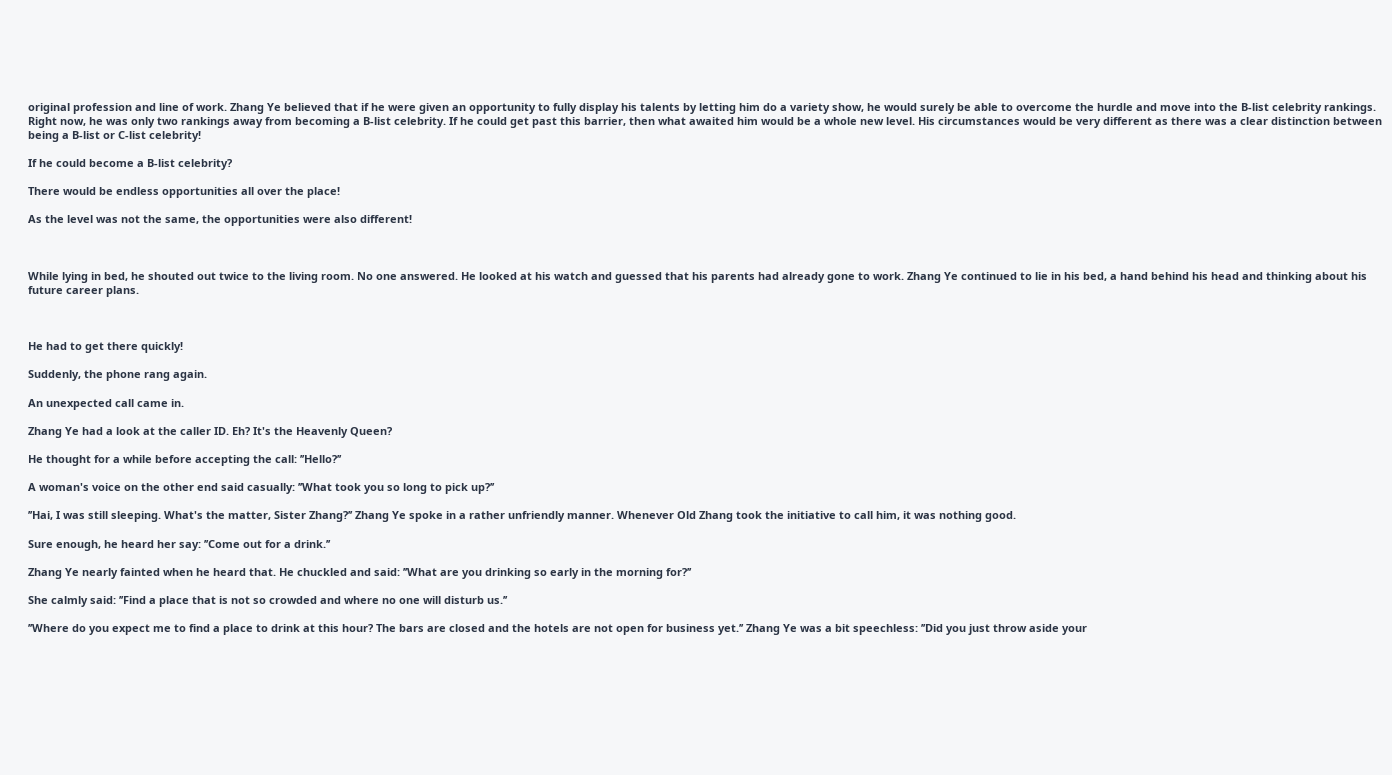original profession and line of work. Zhang Ye believed that if he were given an opportunity to fully display his talents by letting him do a variety show, he would surely be able to overcome the hurdle and move into the B-list celebrity rankings. Right now, he was only two rankings away from becoming a B-list celebrity. If he could get past this barrier, then what awaited him would be a whole new level. His circumstances would be very different as there was a clear distinction between being a B-list or C-list celebrity!

If he could become a B-list celebrity?

There would be endless opportunities all over the place!

As the level was not the same, the opportunities were also different!



While lying in bed, he shouted out twice to the living room. No one answered. He looked at his watch and guessed that his parents had already gone to work. Zhang Ye continued to lie in his bed, a hand behind his head and thinking about his future career plans.



He had to get there quickly!

Suddenly, the phone rang again.

An unexpected call came in.

Zhang Ye had a look at the caller ID. Eh? It's the Heavenly Queen?

He thought for a while before accepting the call: ’’Hello?’’

A woman's voice on the other end said casually: ’’What took you so long to pick up?’’

’’Hai, I was still sleeping. What's the matter, Sister Zhang?’’ Zhang Ye spoke in a rather unfriendly manner. Whenever Old Zhang took the initiative to call him, it was nothing good.

Sure enough, he heard her say: ’’Come out for a drink.’’

Zhang Ye nearly fainted when he heard that. He chuckled and said: ’’What are you drinking so early in the morning for?’’

She calmly said: ’’Find a place that is not so crowded and where no one will disturb us.’’

’’Where do you expect me to find a place to drink at this hour? The bars are closed and the hotels are not open for business yet.’’ Zhang Ye was a bit speechless: ’’Did you just throw aside your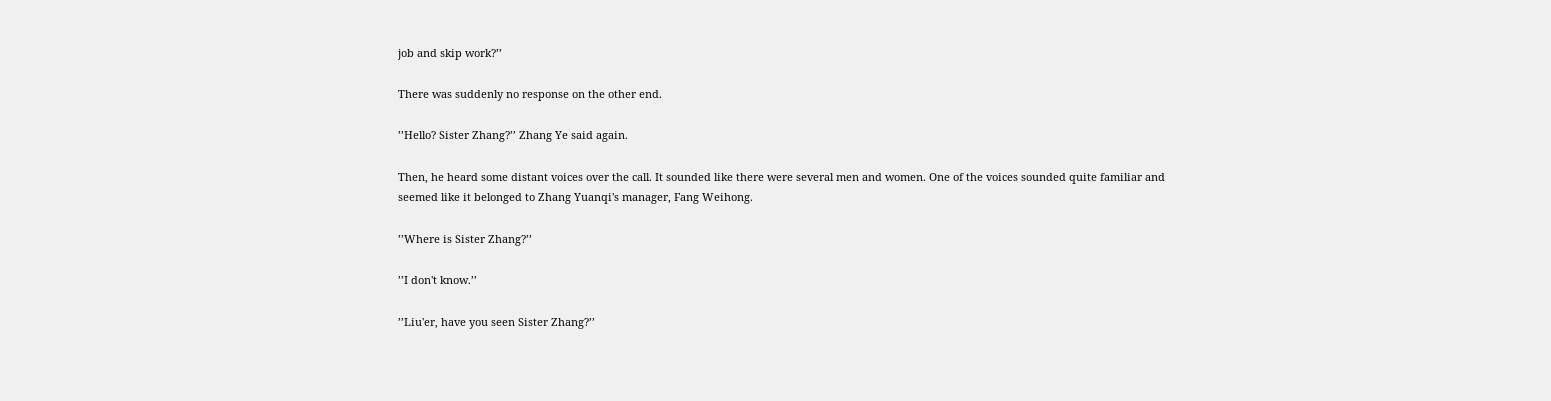job and skip work?’’

There was suddenly no response on the other end.

’’Hello? Sister Zhang?’’ Zhang Ye said again.

Then, he heard some distant voices over the call. It sounded like there were several men and women. One of the voices sounded quite familiar and seemed like it belonged to Zhang Yuanqi's manager, Fang Weihong.

’’Where is Sister Zhang?’’

’’I don't know.’’

’’Liu'er, have you seen Sister Zhang?’’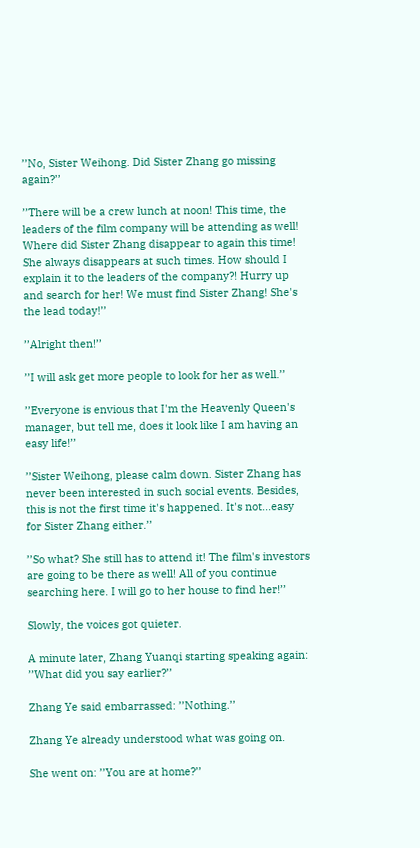’’No, Sister Weihong. Did Sister Zhang go missing again?’’

’’There will be a crew lunch at noon! This time, the leaders of the film company will be attending as well! Where did Sister Zhang disappear to again this time! She always disappears at such times. How should I explain it to the leaders of the company?! Hurry up and search for her! We must find Sister Zhang! She's the lead today!’’

’’Alright then!’’

’’I will ask get more people to look for her as well.’’

’’Everyone is envious that I'm the Heavenly Queen's manager, but tell me, does it look like I am having an easy life!’’

’’Sister Weihong, please calm down. Sister Zhang has never been interested in such social events. Besides, this is not the first time it's happened. It's not...easy for Sister Zhang either.’’

’’So what? She still has to attend it! The film's investors are going to be there as well! All of you continue searching here. I will go to her house to find her!’’

Slowly, the voices got quieter.

A minute later, Zhang Yuanqi starting speaking again: ’’What did you say earlier?’’

Zhang Ye said embarrassed: ’’Nothing.’’

Zhang Ye already understood what was going on.

She went on: ’’You are at home?’’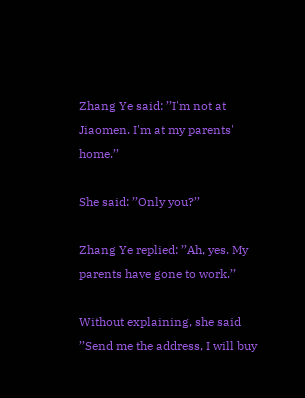Zhang Ye said: ’’I'm not at Jiaomen. I'm at my parents' home.’’

She said: ’’Only you?’’

Zhang Ye replied: ’’Ah, yes. My parents have gone to work.’’

Without explaining, she said ’’Send me the address, I will buy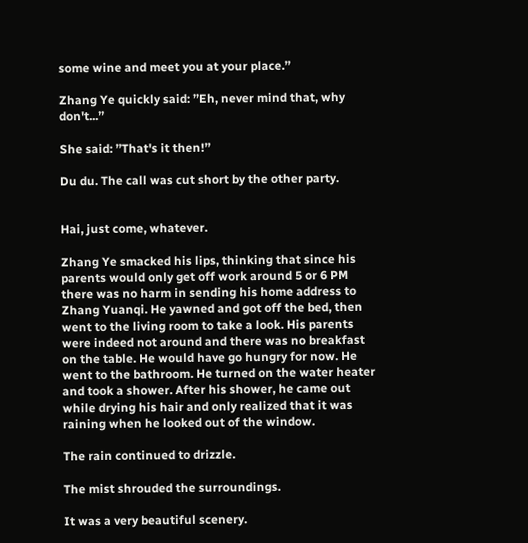some wine and meet you at your place.’’

Zhang Ye quickly said: ’’Eh, never mind that, why don't...’’

She said: ’’That's it then!’’

Du du. The call was cut short by the other party.


Hai, just come, whatever.

Zhang Ye smacked his lips, thinking that since his parents would only get off work around 5 or 6 PM there was no harm in sending his home address to Zhang Yuanqi. He yawned and got off the bed, then went to the living room to take a look. His parents were indeed not around and there was no breakfast on the table. He would have go hungry for now. He went to the bathroom. He turned on the water heater and took a shower. After his shower, he came out while drying his hair and only realized that it was raining when he looked out of the window.

The rain continued to drizzle.

The mist shrouded the surroundings.

It was a very beautiful scenery.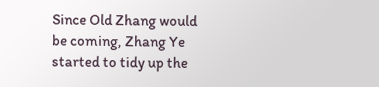Since Old Zhang would be coming, Zhang Ye started to tidy up the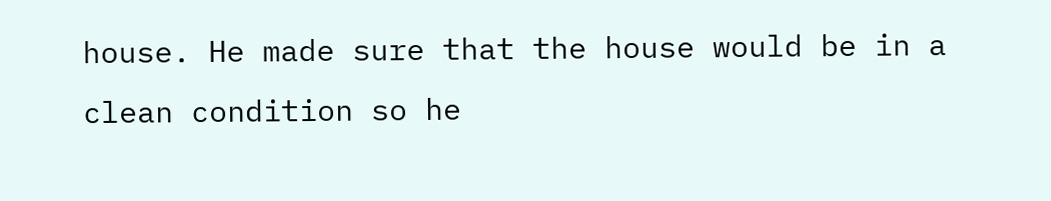house. He made sure that the house would be in a clean condition so he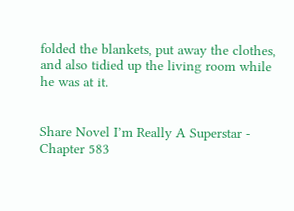folded the blankets, put away the clothes, and also tidied up the living room while he was at it.


Share Novel I’m Really A Superstar - Chapter 583